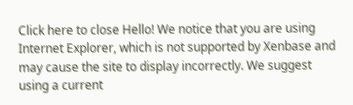Click here to close Hello! We notice that you are using Internet Explorer, which is not supported by Xenbase and may cause the site to display incorrectly. We suggest using a current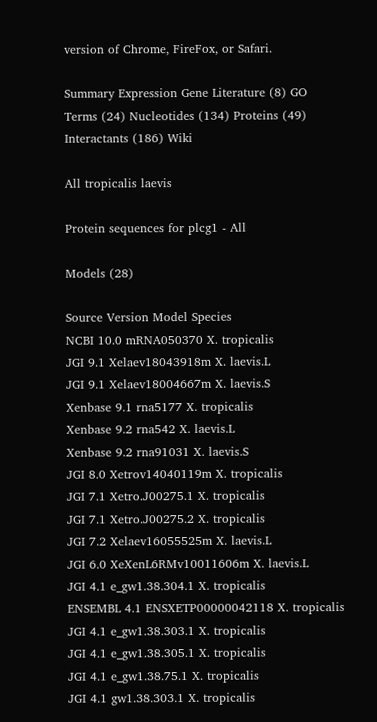version of Chrome, FireFox, or Safari.

Summary Expression Gene Literature (8) GO Terms (24) Nucleotides (134) Proteins (49) Interactants (186) Wiki

All tropicalis laevis

Protein sequences for plcg1 - All

Models (28)

Source Version Model Species
NCBI 10.0 mRNA050370 X. tropicalis
JGI 9.1 Xelaev18043918m X. laevis.L
JGI 9.1 Xelaev18004667m X. laevis.S
Xenbase 9.1 rna5177 X. tropicalis
Xenbase 9.2 rna542 X. laevis.L
Xenbase 9.2 rna91031 X. laevis.S
JGI 8.0 Xetrov14040119m X. tropicalis
JGI 7.1 Xetro.J00275.1 X. tropicalis
JGI 7.1 Xetro.J00275.2 X. tropicalis
JGI 7.2 Xelaev16055525m X. laevis.L
JGI 6.0 XeXenL6RMv10011606m X. laevis.L
JGI 4.1 e_gw1.38.304.1 X. tropicalis
ENSEMBL 4.1 ENSXETP00000042118 X. tropicalis
JGI 4.1 e_gw1.38.303.1 X. tropicalis
JGI 4.1 e_gw1.38.305.1 X. tropicalis
JGI 4.1 e_gw1.38.75.1 X. tropicalis
JGI 4.1 gw1.38.303.1 X. tropicalis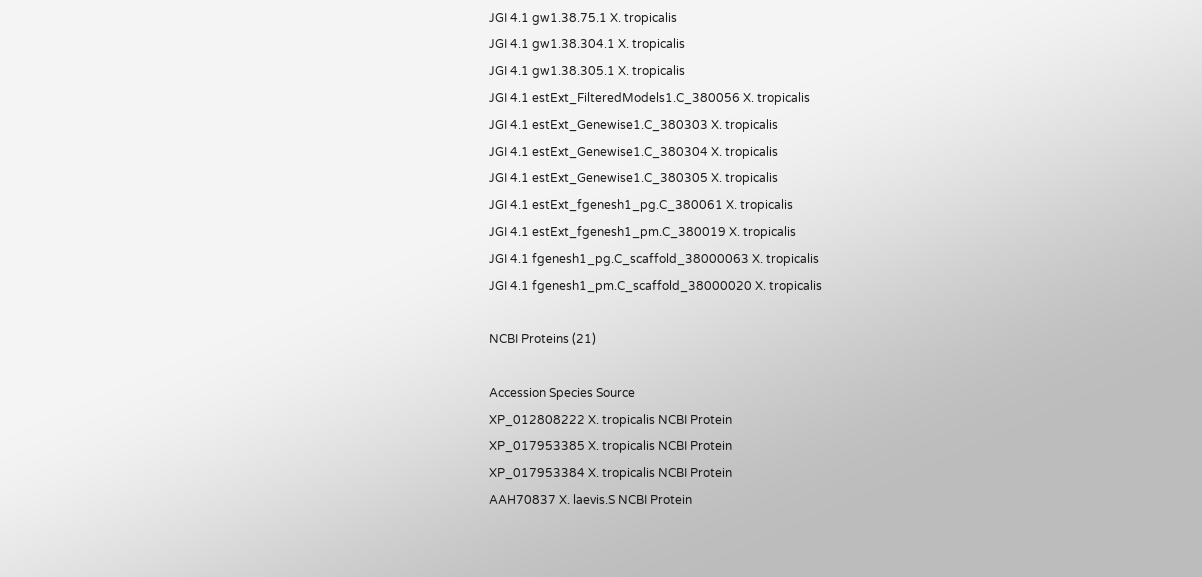JGI 4.1 gw1.38.75.1 X. tropicalis
JGI 4.1 gw1.38.304.1 X. tropicalis
JGI 4.1 gw1.38.305.1 X. tropicalis
JGI 4.1 estExt_FilteredModels1.C_380056 X. tropicalis
JGI 4.1 estExt_Genewise1.C_380303 X. tropicalis
JGI 4.1 estExt_Genewise1.C_380304 X. tropicalis
JGI 4.1 estExt_Genewise1.C_380305 X. tropicalis
JGI 4.1 estExt_fgenesh1_pg.C_380061 X. tropicalis
JGI 4.1 estExt_fgenesh1_pm.C_380019 X. tropicalis
JGI 4.1 fgenesh1_pg.C_scaffold_38000063 X. tropicalis
JGI 4.1 fgenesh1_pm.C_scaffold_38000020 X. tropicalis

NCBI Proteins (21)

Accession Species Source
XP_012808222 X. tropicalis NCBI Protein
XP_017953385 X. tropicalis NCBI Protein
XP_017953384 X. tropicalis NCBI Protein
AAH70837 X. laevis.S NCBI Protein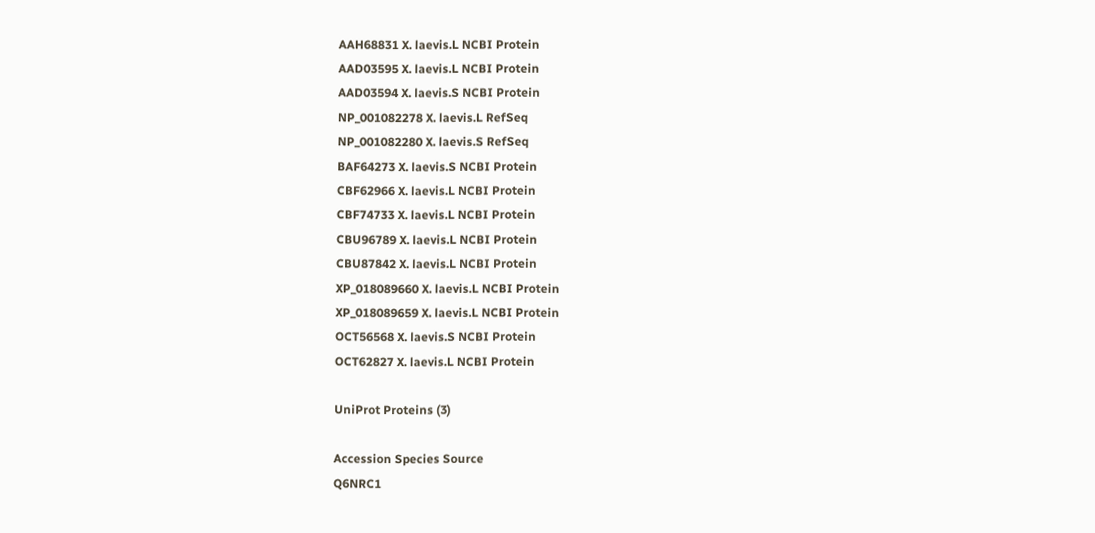AAH68831 X. laevis.L NCBI Protein
AAD03595 X. laevis.L NCBI Protein
AAD03594 X. laevis.S NCBI Protein
NP_001082278 X. laevis.L RefSeq
NP_001082280 X. laevis.S RefSeq
BAF64273 X. laevis.S NCBI Protein
CBF62966 X. laevis.L NCBI Protein
CBF74733 X. laevis.L NCBI Protein
CBU96789 X. laevis.L NCBI Protein
CBU87842 X. laevis.L NCBI Protein
XP_018089660 X. laevis.L NCBI Protein
XP_018089659 X. laevis.L NCBI Protein
OCT56568 X. laevis.S NCBI Protein
OCT62827 X. laevis.L NCBI Protein

UniProt Proteins (3)

Accession Species Source
Q6NRC1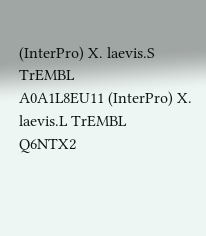(InterPro) X. laevis.S TrEMBL
A0A1L8EU11 (InterPro) X. laevis.L TrEMBL
Q6NTX2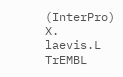(InterPro) X. laevis.L TrEMBL